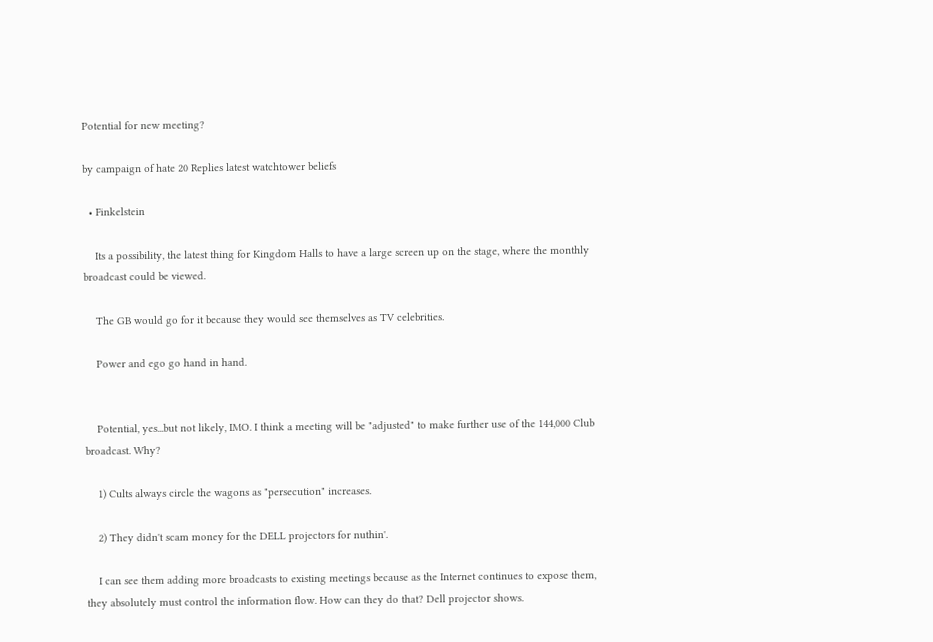Potential for new meeting?

by campaign of hate 20 Replies latest watchtower beliefs

  • Finkelstein

    Its a possibility, the latest thing for Kingdom Halls to have a large screen up on the stage, where the monthly broadcast could be viewed.

    The GB would go for it because they would see themselves as TV celebrities.

    Power and ego go hand in hand.


    Potential, yes...but not likely, IMO. I think a meeting will be "adjusted" to make further use of the 144,000 Club broadcast. Why?

    1) Cults always circle the wagons as "persecution" increases.

    2) They didn't scam money for the DELL projectors for nuthin'.

    I can see them adding more broadcasts to existing meetings because as the Internet continues to expose them, they absolutely must control the information flow. How can they do that? Dell projector shows.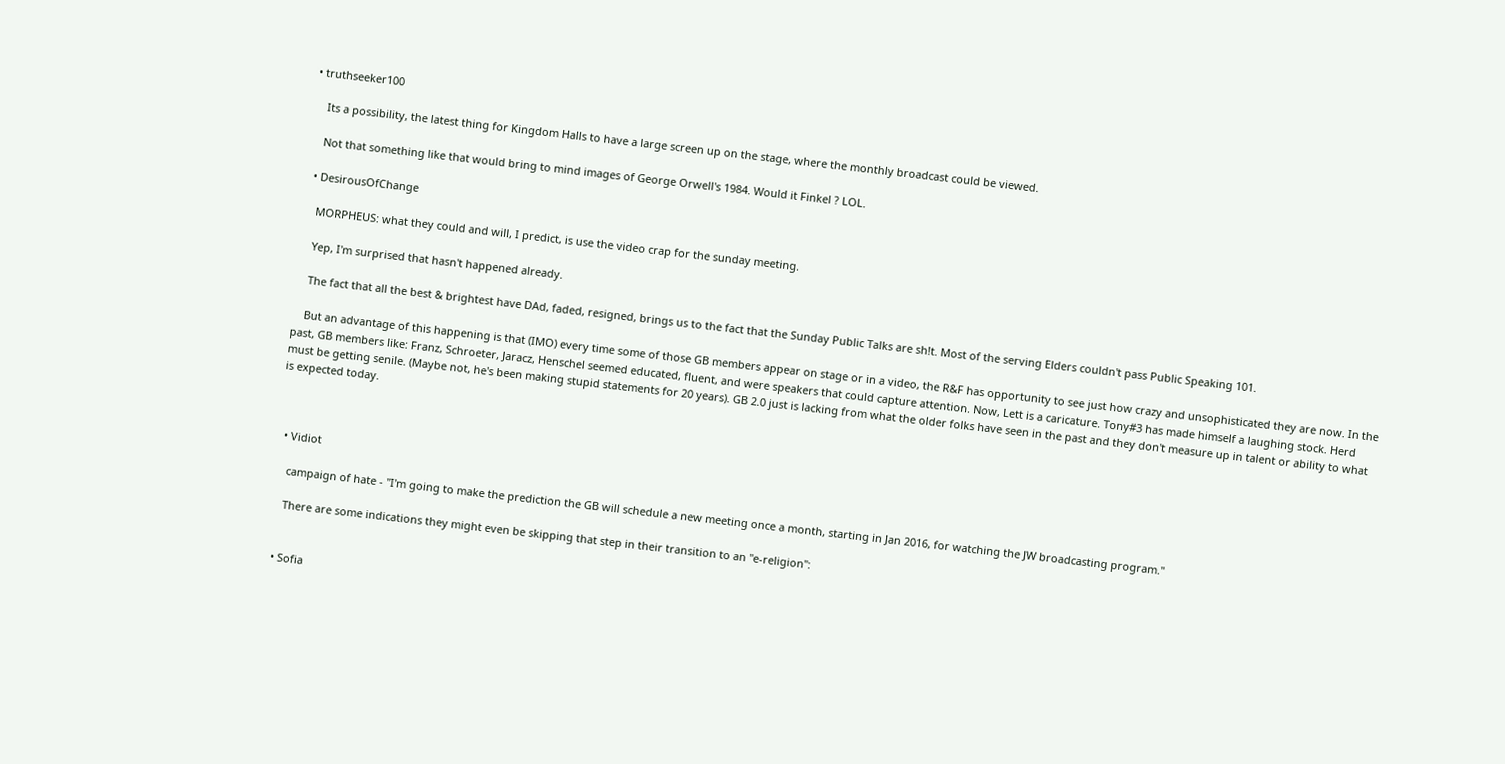• truthseeker100

    Its a possibility, the latest thing for Kingdom Halls to have a large screen up on the stage, where the monthly broadcast could be viewed.

    Not that something like that would bring to mind images of George Orwell's 1984. Would it Finkel ? LOL.

  • DesirousOfChange

    MORPHEUS: what they could and will, I predict, is use the video crap for the sunday meeting.

    Yep, I'm surprised that hasn't happened already.

    The fact that all the best & brightest have DAd, faded, resigned, brings us to the fact that the Sunday Public Talks are sh!t. Most of the serving Elders couldn't pass Public Speaking 101.

    But an advantage of this happening is that (IMO) every time some of those GB members appear on stage or in a video, the R&F has opportunity to see just how crazy and unsophisticated they are now. In the past, GB members like: Franz, Schroeter, Jaracz, Henschel seemed educated, fluent, and were speakers that could capture attention. Now, Lett is a caricature. Tony#3 has made himself a laughing stock. Herd must be getting senile. (Maybe not, he's been making stupid statements for 20 years). GB 2.0 just is lacking from what the older folks have seen in the past and they don't measure up in talent or ability to what is expected today.



  • Vidiot

    campaign of hate - "I'm going to make the prediction the GB will schedule a new meeting once a month, starting in Jan 2016, for watching the JW broadcasting program."

    There are some indications they might even be skipping that step in their transition to an "e-religion":


  • Sofia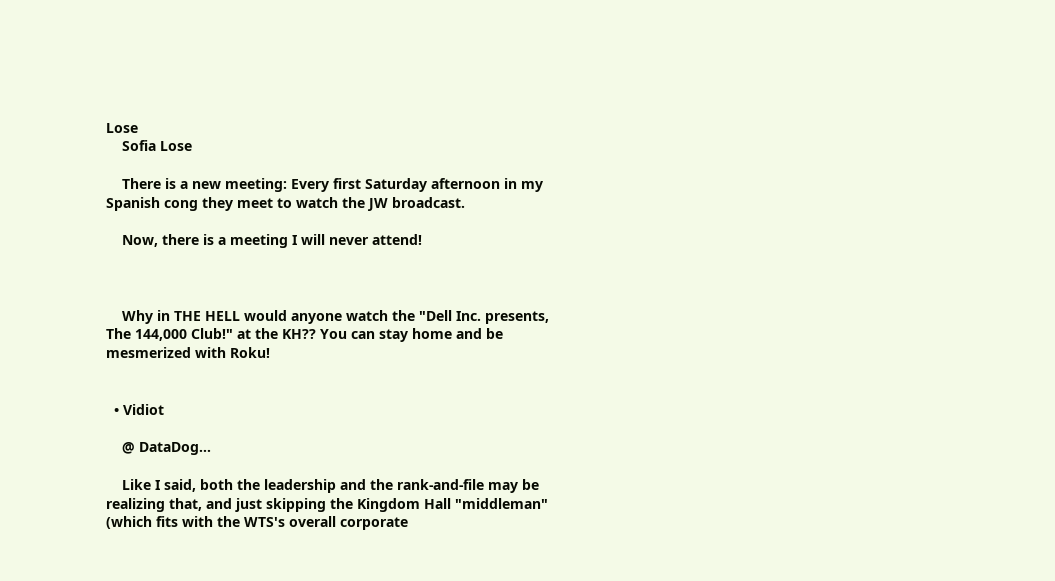Lose
    Sofia Lose

    There is a new meeting: Every first Saturday afternoon in my Spanish cong they meet to watch the JW broadcast.

    Now, there is a meeting I will never attend!



    Why in THE HELL would anyone watch the "Dell Inc. presents, The 144,000 Club!" at the KH?? You can stay home and be mesmerized with Roku!


  • Vidiot

    @ DataDog...

    Like I said, both the leadership and the rank-and-file may be realizing that, and just skipping the Kingdom Hall "middleman" (which fits with the WTS's overall corporate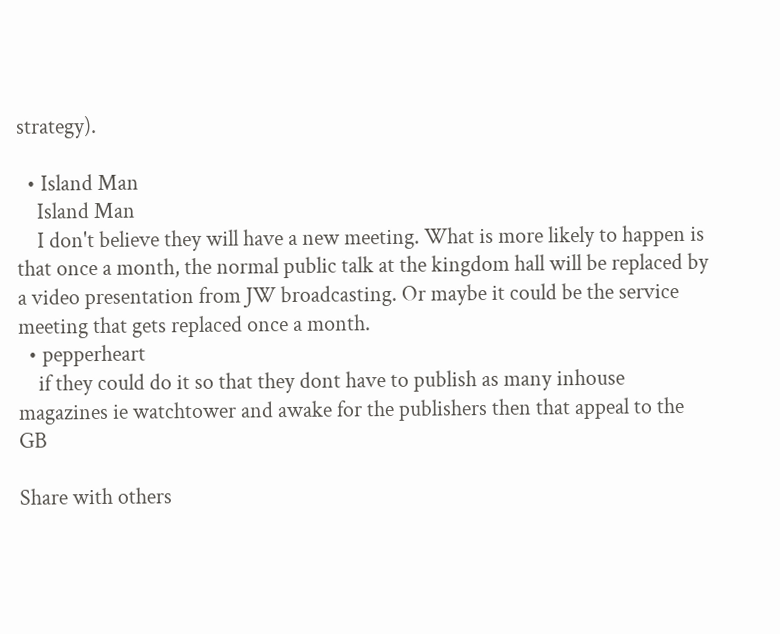strategy).

  • Island Man
    Island Man
    I don't believe they will have a new meeting. What is more likely to happen is that once a month, the normal public talk at the kingdom hall will be replaced by a video presentation from JW broadcasting. Or maybe it could be the service meeting that gets replaced once a month.
  • pepperheart
    if they could do it so that they dont have to publish as many inhouse magazines ie watchtower and awake for the publishers then that appeal to the GB

Share with others